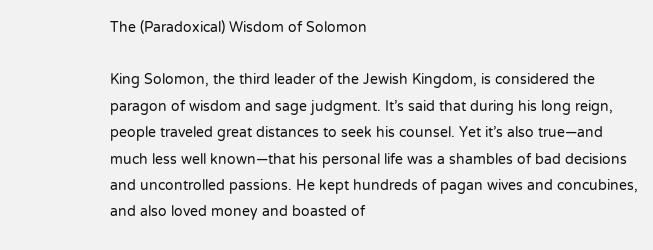The (Paradoxical) Wisdom of Solomon

King Solomon, the third leader of the Jewish Kingdom, is considered the paragon of wisdom and sage judgment. It’s said that during his long reign, people traveled great distances to seek his counsel. Yet it’s also true—and much less well known—that his personal life was a shambles of bad decisions and uncontrolled passions. He kept hundreds of pagan wives and concubines, and also loved money and boasted of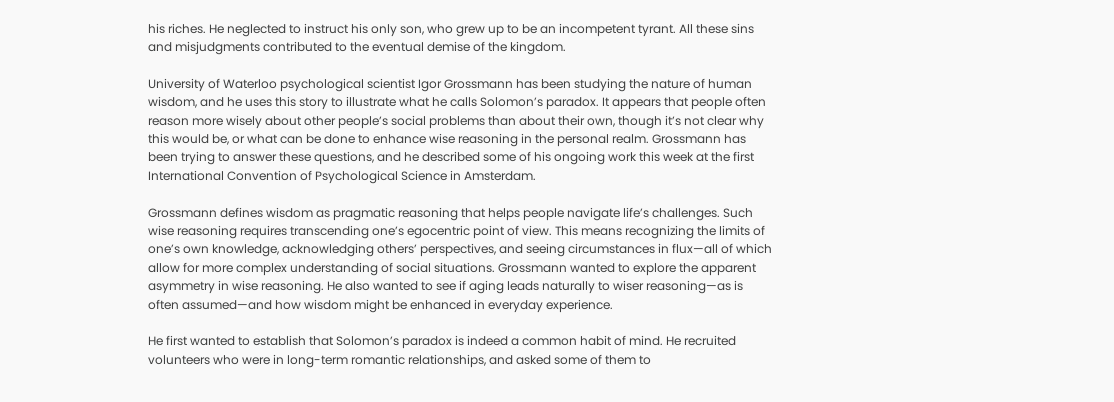his riches. He neglected to instruct his only son, who grew up to be an incompetent tyrant. All these sins and misjudgments contributed to the eventual demise of the kingdom.

University of Waterloo psychological scientist Igor Grossmann has been studying the nature of human wisdom, and he uses this story to illustrate what he calls Solomon’s paradox. It appears that people often reason more wisely about other people’s social problems than about their own, though it’s not clear why this would be, or what can be done to enhance wise reasoning in the personal realm. Grossmann has been trying to answer these questions, and he described some of his ongoing work this week at the first International Convention of Psychological Science in Amsterdam.

Grossmann defines wisdom as pragmatic reasoning that helps people navigate life’s challenges. Such wise reasoning requires transcending one’s egocentric point of view. This means recognizing the limits of one’s own knowledge, acknowledging others’ perspectives, and seeing circumstances in flux—all of which allow for more complex understanding of social situations. Grossmann wanted to explore the apparent asymmetry in wise reasoning. He also wanted to see if aging leads naturally to wiser reasoning—as is often assumed—and how wisdom might be enhanced in everyday experience.

He first wanted to establish that Solomon’s paradox is indeed a common habit of mind. He recruited volunteers who were in long-term romantic relationships, and asked some of them to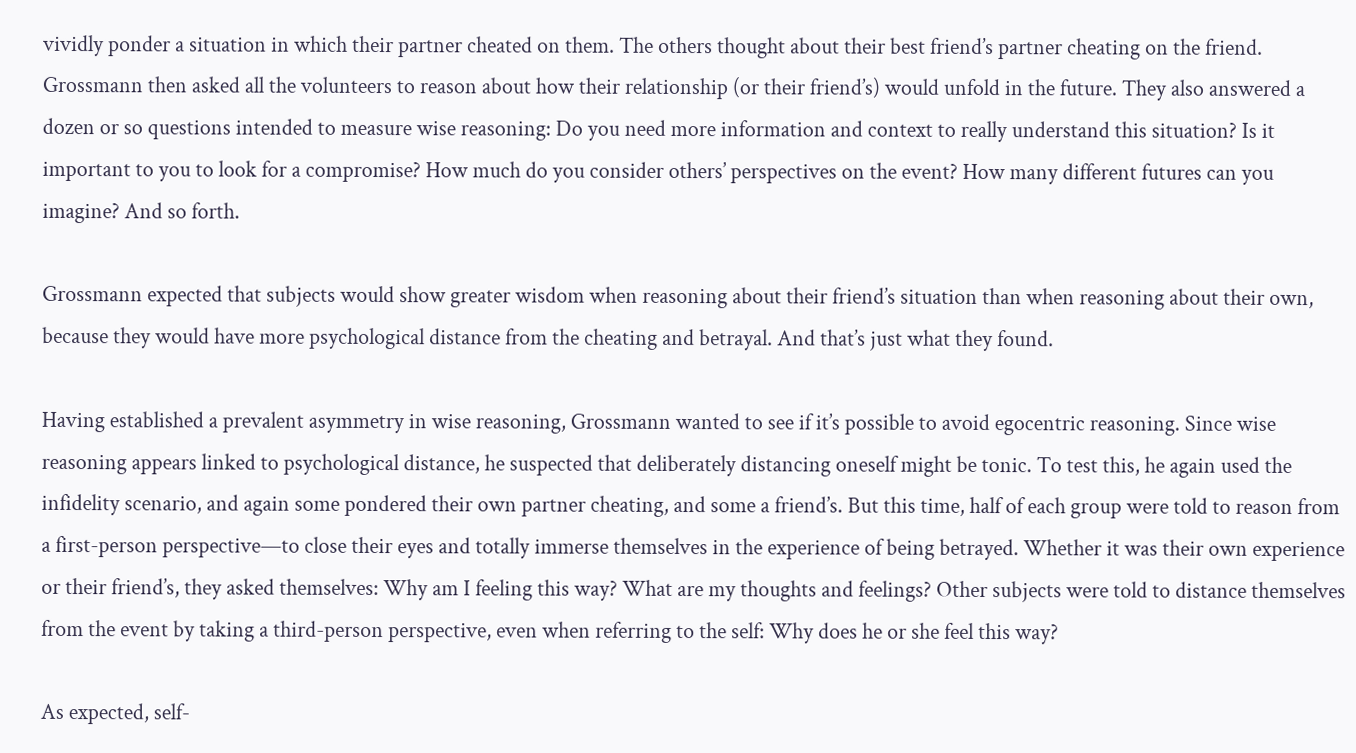vividly ponder a situation in which their partner cheated on them. The others thought about their best friend’s partner cheating on the friend. Grossmann then asked all the volunteers to reason about how their relationship (or their friend’s) would unfold in the future. They also answered a dozen or so questions intended to measure wise reasoning: Do you need more information and context to really understand this situation? Is it important to you to look for a compromise? How much do you consider others’ perspectives on the event? How many different futures can you imagine? And so forth.

Grossmann expected that subjects would show greater wisdom when reasoning about their friend’s situation than when reasoning about their own, because they would have more psychological distance from the cheating and betrayal. And that’s just what they found.

Having established a prevalent asymmetry in wise reasoning, Grossmann wanted to see if it’s possible to avoid egocentric reasoning. Since wise reasoning appears linked to psychological distance, he suspected that deliberately distancing oneself might be tonic. To test this, he again used the infidelity scenario, and again some pondered their own partner cheating, and some a friend’s. But this time, half of each group were told to reason from a first-person perspective—to close their eyes and totally immerse themselves in the experience of being betrayed. Whether it was their own experience or their friend’s, they asked themselves: Why am I feeling this way? What are my thoughts and feelings? Other subjects were told to distance themselves from the event by taking a third-person perspective, even when referring to the self: Why does he or she feel this way?

As expected, self-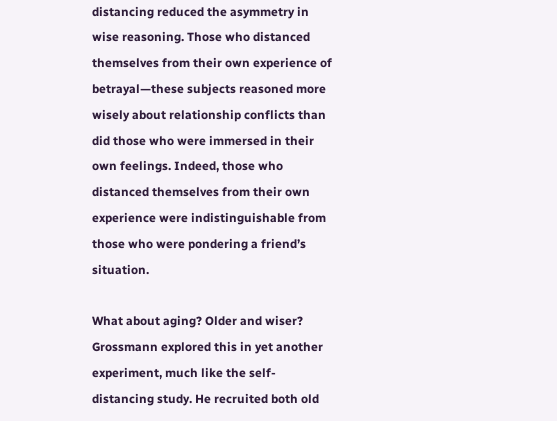distancing reduced the asymmetry in wise reasoning. Those who distanced themselves from their own experience of betrayal—these subjects reasoned more wisely about relationship conflicts than did those who were immersed in their own feelings. Indeed, those who distanced themselves from their own experience were indistinguishable from those who were pondering a friend’s situation.

What about aging? Older and wiser? Grossmann explored this in yet another experiment, much like the self-distancing study. He recruited both old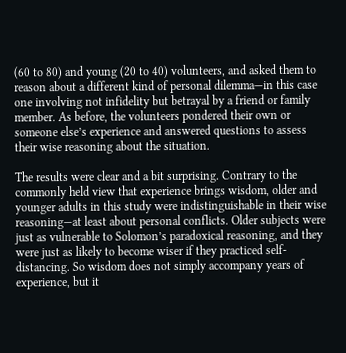(60 to 80) and young (20 to 40) volunteers, and asked them to reason about a different kind of personal dilemma—in this case one involving not infidelity but betrayal by a friend or family member. As before, the volunteers pondered their own or someone else’s experience and answered questions to assess their wise reasoning about the situation.

The results were clear and a bit surprising. Contrary to the commonly held view that experience brings wisdom, older and younger adults in this study were indistinguishable in their wise reasoning—at least about personal conflicts. Older subjects were just as vulnerable to Solomon’s paradoxical reasoning, and they were just as likely to become wiser if they practiced self-distancing. So wisdom does not simply accompany years of experience, but it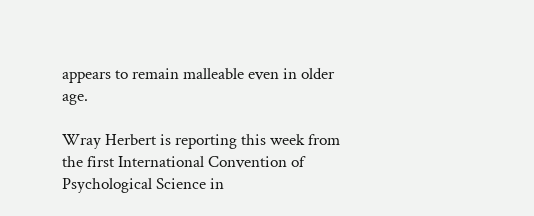appears to remain malleable even in older age.

Wray Herbert is reporting this week from the first International Convention of Psychological Science in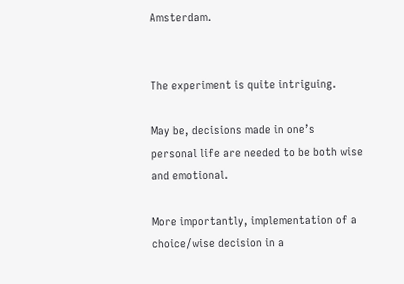Amsterdam.


The experiment is quite intriguing.

May be, decisions made in one’s personal life are needed to be both wise and emotional.

More importantly, implementation of a choice/wise decision in a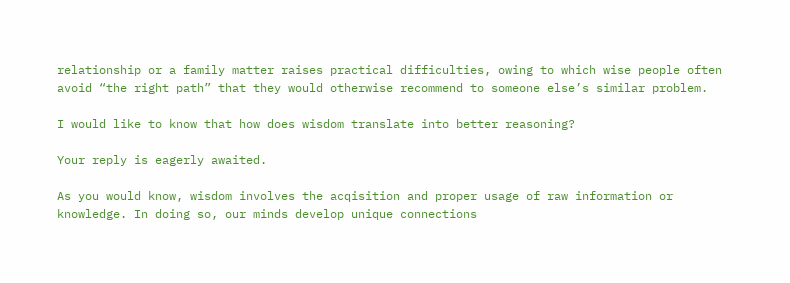relationship or a family matter raises practical difficulties, owing to which wise people often avoid “the right path” that they would otherwise recommend to someone else’s similar problem.

I would like to know that how does wisdom translate into better reasoning?

Your reply is eagerly awaited.

As you would know, wisdom involves the acqisition and proper usage of raw information or knowledge. In doing so, our minds develop unique connections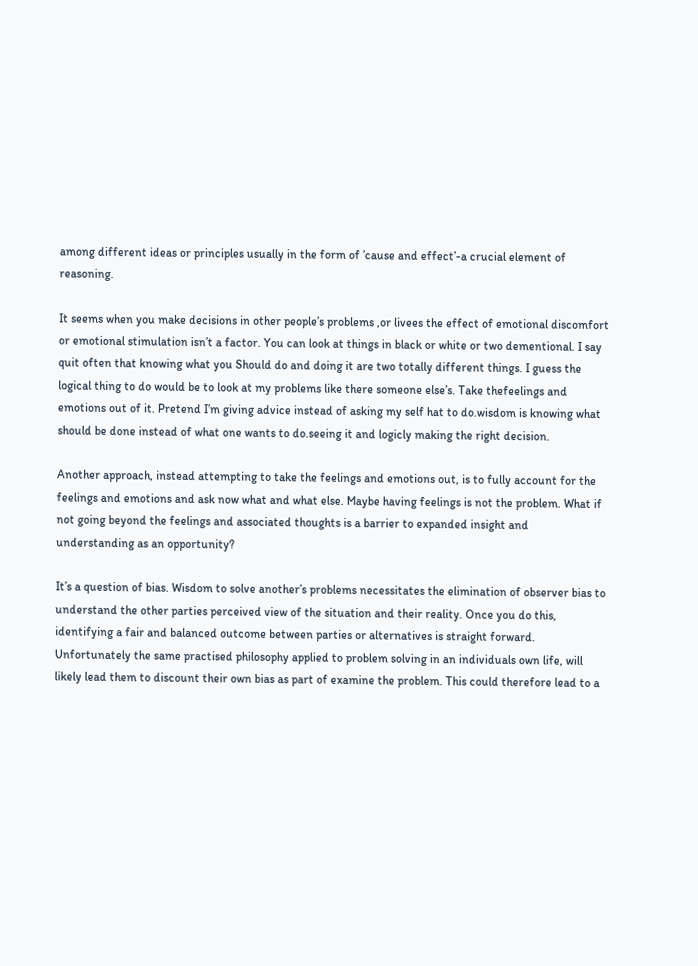among different ideas or principles usually in the form of ’cause and effect’-a crucial element of reasoning.

It seems when you make decisions in other people’s problems ,or livees the effect of emotional discomfort or emotional stimulation isn’t a factor. You can look at things in black or white or two dementional. I say quit often that knowing what you Should do and doing it are two totally different things. I guess the logical thing to do would be to look at my problems like there someone else’s. Take thefeelings and emotions out of it. Pretend I’m giving advice instead of asking my self hat to do.wisdom is knowing what should be done instead of what one wants to do.seeing it and logicly making the right decision.

Another approach, instead attempting to take the feelings and emotions out, is to fully account for the feelings and emotions and ask now what and what else. Maybe having feelings is not the problem. What if not going beyond the feelings and associated thoughts is a barrier to expanded insight and understanding as an opportunity?

It’s a question of bias. Wisdom to solve another’s problems necessitates the elimination of observer bias to understand the other parties perceived view of the situation and their reality. Once you do this, identifying a fair and balanced outcome between parties or alternatives is straight forward. Unfortunately the same practised philosophy applied to problem solving in an individuals own life, will likely lead them to discount their own bias as part of examine the problem. This could therefore lead to a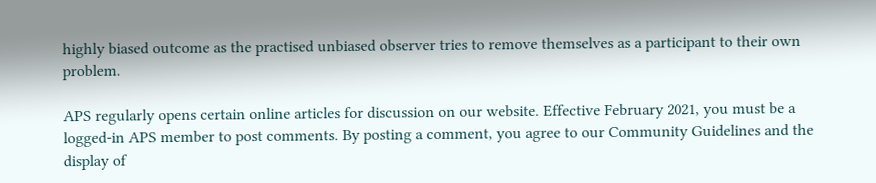highly biased outcome as the practised unbiased observer tries to remove themselves as a participant to their own problem.

APS regularly opens certain online articles for discussion on our website. Effective February 2021, you must be a logged-in APS member to post comments. By posting a comment, you agree to our Community Guidelines and the display of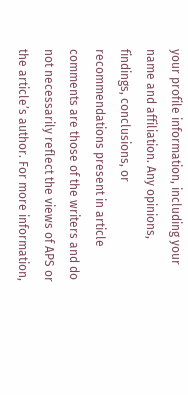your profile information, including your name and affiliation. Any opinions, findings, conclusions, or recommendations present in article comments are those of the writers and do not necessarily reflect the views of APS or the article’s author. For more information,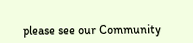please see our Community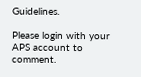Guidelines.

Please login with your APS account to comment.